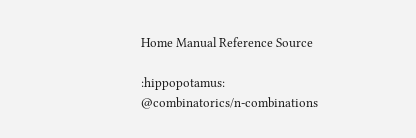Home Manual Reference Source

:hippopotamus: @combinatorics/n-combinations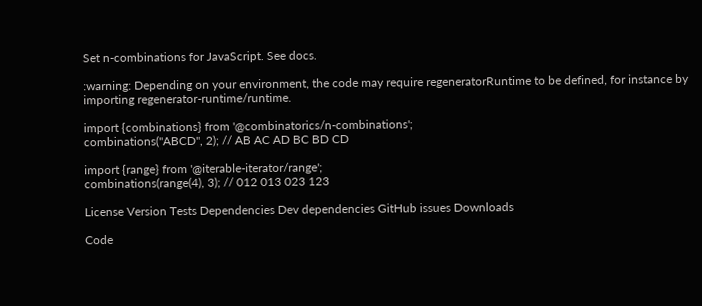Set n-combinations for JavaScript. See docs.

:warning: Depending on your environment, the code may require regeneratorRuntime to be defined, for instance by importing regenerator-runtime/runtime.

import {combinations} from '@combinatorics/n-combinations';
combinations("ABCD", 2); // AB AC AD BC BD CD

import {range} from '@iterable-iterator/range';
combinations(range(4), 3); // 012 013 023 123

License Version Tests Dependencies Dev dependencies GitHub issues Downloads

Code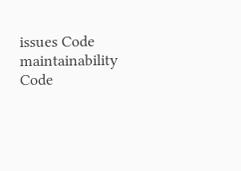issues Code maintainability Code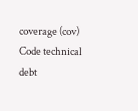coverage (cov) Code technical debt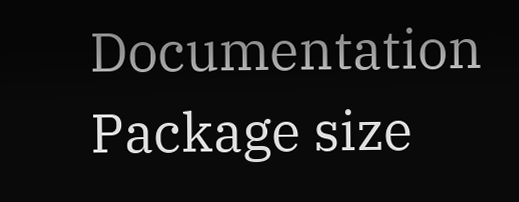Documentation Package size